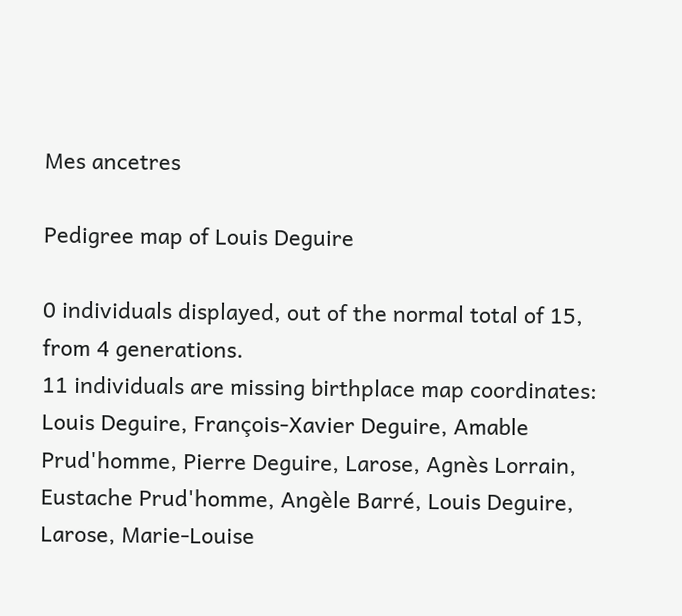Mes ancetres

Pedigree map of Louis Deguire

0 individuals displayed, out of the normal total of 15, from 4 generations.
11 individuals are missing birthplace map coordinates: Louis Deguire, François-Xavier Deguire, Amable Prud'homme, Pierre Deguire, Larose, Agnès Lorrain, Eustache Prud'homme, Angèle Barré, Louis Deguire, Larose, Marie-Louise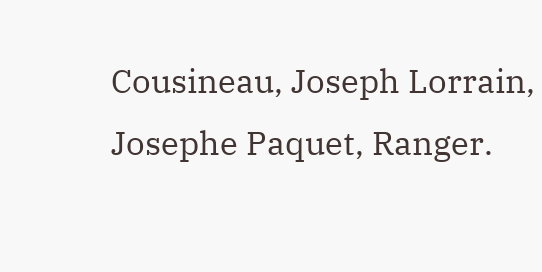Cousineau, Joseph Lorrain, Josephe Paquet, Ranger.